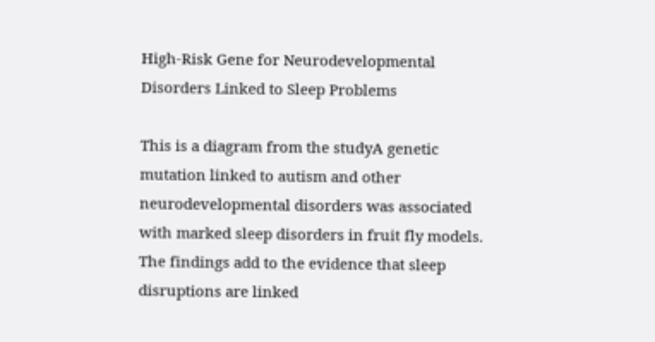High-Risk Gene for Neurodevelopmental Disorders Linked to Sleep Problems

This is a diagram from the studyA genetic mutation linked to autism and other neurodevelopmental disorders was associated with marked sleep disorders in fruit fly models. The findings add to the evidence that sleep disruptions are linked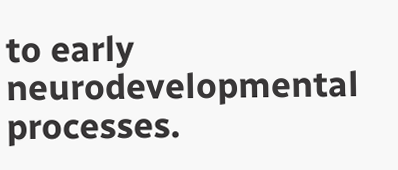to early neurodevelopmental processes.